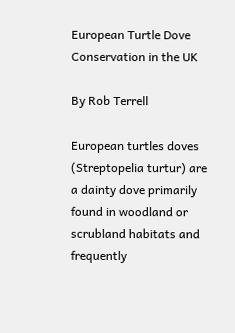European Turtle Dove Conservation in the UK

By Rob Terrell

European turtles doves (Streptopelia turtur) are a dainty dove primarily found in woodland or scrubland habitats and frequently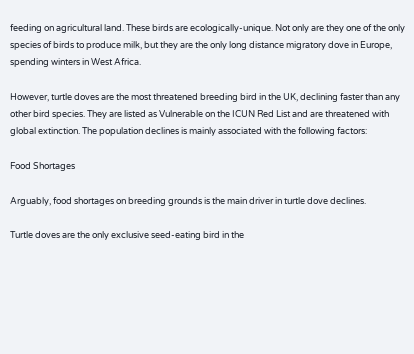feeding on agricultural land. These birds are ecologically-unique. Not only are they one of the only species of birds to produce milk, but they are the only long distance migratory dove in Europe, spending winters in West Africa.

However, turtle doves are the most threatened breeding bird in the UK, declining faster than any other bird species. They are listed as Vulnerable on the ICUN Red List and are threatened with global extinction. The population declines is mainly associated with the following factors:

Food Shortages

Arguably, food shortages on breeding grounds is the main driver in turtle dove declines.

Turtle doves are the only exclusive seed-eating bird in the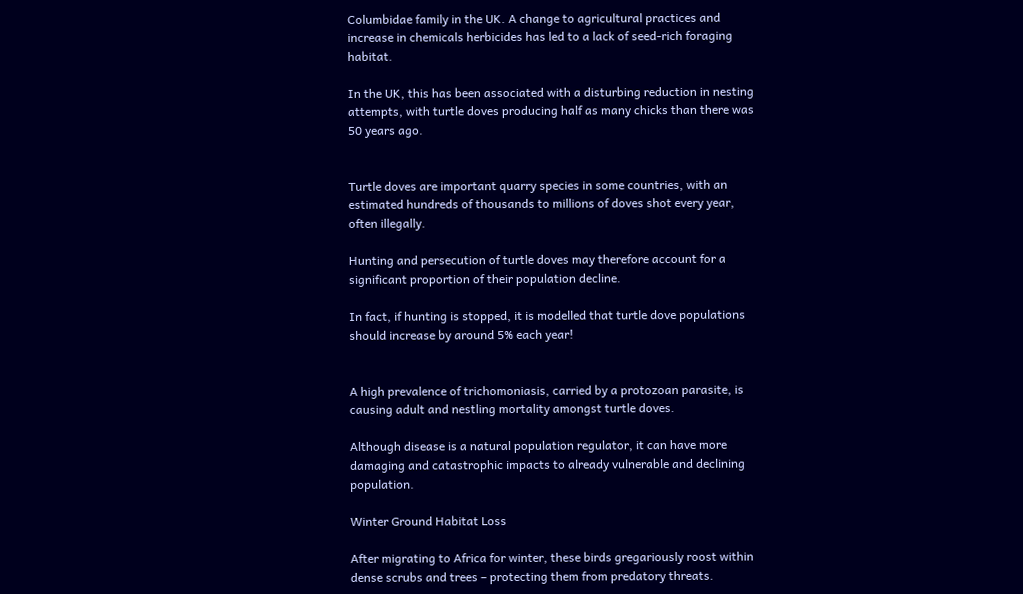Columbidae family in the UK. A change to agricultural practices and increase in chemicals herbicides has led to a lack of seed-rich foraging habitat.

In the UK, this has been associated with a disturbing reduction in nesting attempts, with turtle doves producing half as many chicks than there was 50 years ago.


Turtle doves are important quarry species in some countries, with an estimated hundreds of thousands to millions of doves shot every year, often illegally.

Hunting and persecution of turtle doves may therefore account for a significant proportion of their population decline.

In fact, if hunting is stopped, it is modelled that turtle dove populations should increase by around 5% each year!


A high prevalence of trichomoniasis, carried by a protozoan parasite, is causing adult and nestling mortality amongst turtle doves.

Although disease is a natural population regulator, it can have more damaging and catastrophic impacts to already vulnerable and declining population.

Winter Ground Habitat Loss

After migrating to Africa for winter, these birds gregariously roost within dense scrubs and trees – protecting them from predatory threats.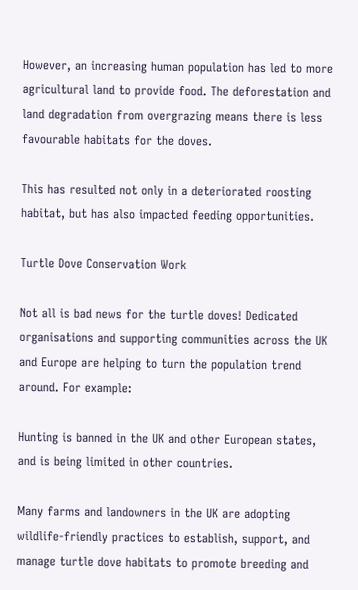However, an increasing human population has led to more agricultural land to provide food. The deforestation and land degradation from overgrazing means there is less favourable habitats for the doves.

This has resulted not only in a deteriorated roosting habitat, but has also impacted feeding opportunities.

Turtle Dove Conservation Work

Not all is bad news for the turtle doves! Dedicated organisations and supporting communities across the UK and Europe are helping to turn the population trend around. For example:

Hunting is banned in the UK and other European states, and is being limited in other countries.

Many farms and landowners in the UK are adopting wildlife-friendly practices to establish, support, and manage turtle dove habitats to promote breeding and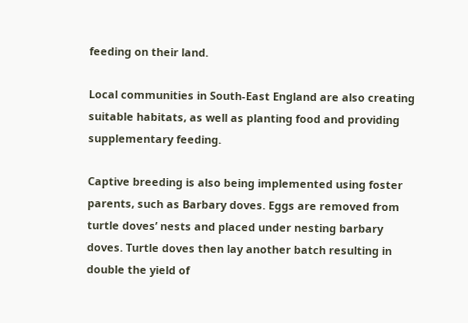feeding on their land.

Local communities in South-East England are also creating suitable habitats, as well as planting food and providing supplementary feeding.

Captive breeding is also being implemented using foster parents, such as Barbary doves. Eggs are removed from turtle doves’ nests and placed under nesting barbary doves. Turtle doves then lay another batch resulting in double the yield of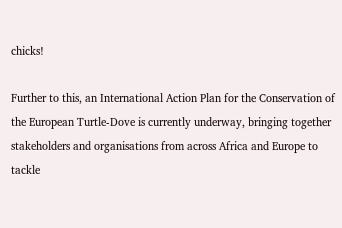chicks!

Further to this, an International Action Plan for the Conservation of the European Turtle-Dove is currently underway, bringing together stakeholders and organisations from across Africa and Europe to tackle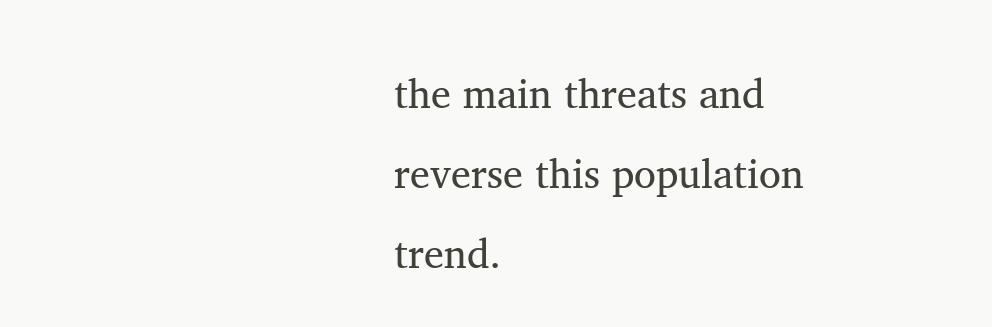the main threats and reverse this population trend.